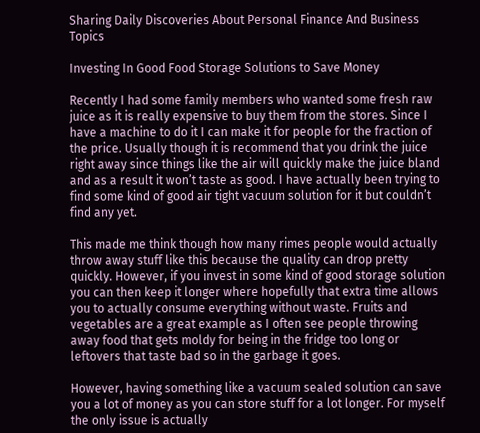Sharing Daily Discoveries About Personal Finance And Business Topics

Investing In Good Food Storage Solutions to Save Money

Recently I had some family members who wanted some fresh raw juice as it is really expensive to buy them from the stores. Since I have a machine to do it I can make it for people for the fraction of the price. Usually though it is recommend that you drink the juice right away since things like the air will quickly make the juice bland and as a result it won’t taste as good. I have actually been trying to find some kind of good air tight vacuum solution for it but couldn’t find any yet.

This made me think though how many rimes people would actually throw away stuff like this because the quality can drop pretty quickly. However, if you invest in some kind of good storage solution you can then keep it longer where hopefully that extra time allows you to actually consume everything without waste. Fruits and vegetables are a great example as I often see people throwing away food that gets moldy for being in the fridge too long or leftovers that taste bad so in the garbage it goes.

However, having something like a vacuum sealed solution can save you a lot of money as you can store stuff for a lot longer. For myself the only issue is actually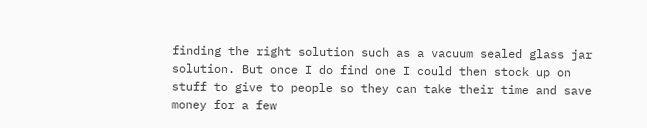finding the right solution such as a vacuum sealed glass jar solution. But once I do find one I could then stock up on stuff to give to people so they can take their time and save money for a few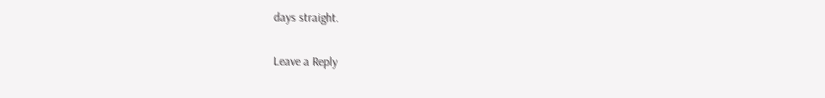days straight.

Leave a Reply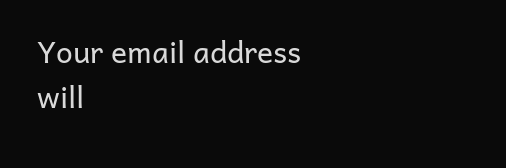Your email address will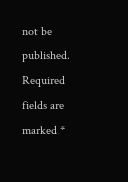not be published. Required fields are marked *